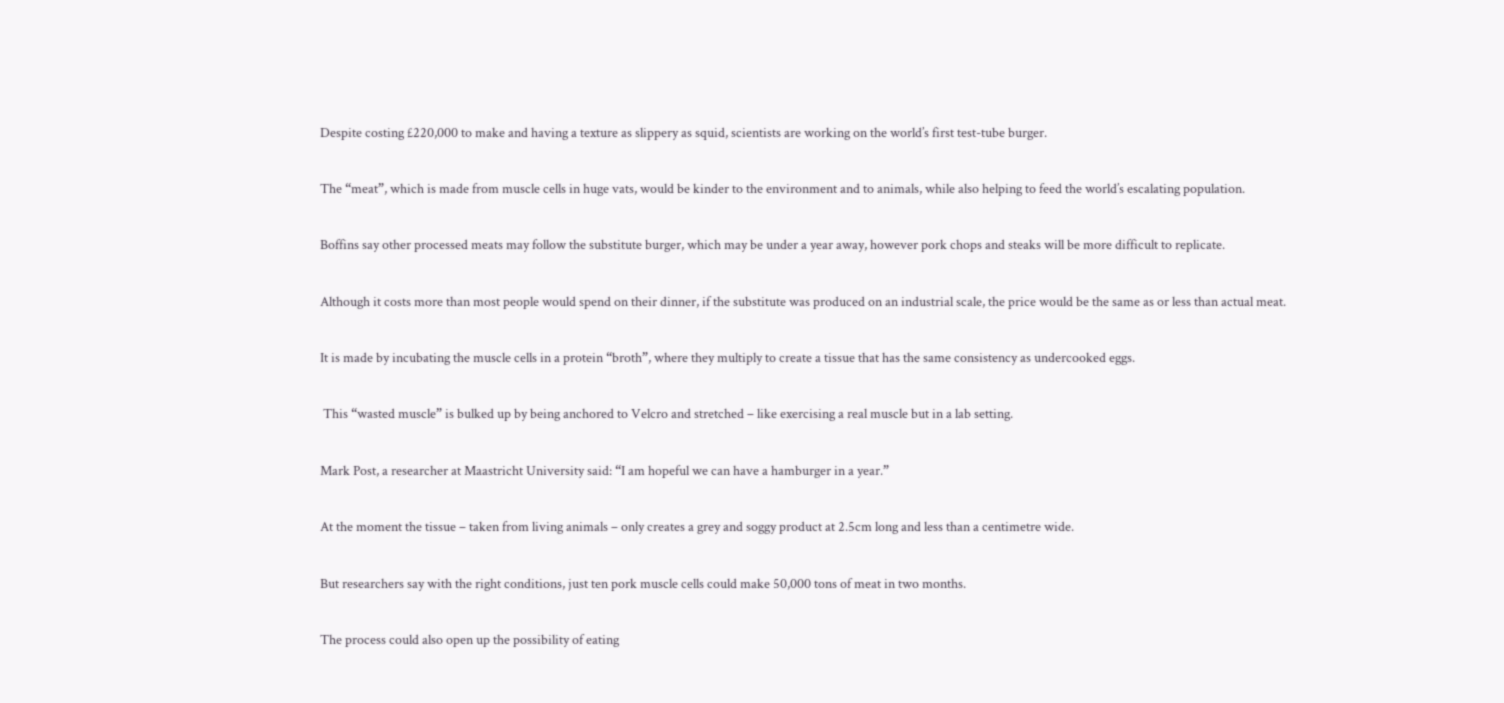Despite costing £220,000 to make and having a texture as slippery as squid, scientists are working on the world’s first test-tube burger.

The “meat”, which is made from muscle cells in huge vats, would be kinder to the environment and to animals, while also helping to feed the world’s escalating population.

Boffins say other processed meats may follow the substitute burger, which may be under a year away, however pork chops and steaks will be more difficult to replicate.

Although it costs more than most people would spend on their dinner, if the substitute was produced on an industrial scale, the price would be the same as or less than actual meat.

It is made by incubating the muscle cells in a protein “broth”, where they multiply to create a tissue that has the same consistency as undercooked eggs.

 This “wasted muscle” is bulked up by being anchored to Velcro and stretched – like exercising a real muscle but in a lab setting.

Mark Post, a researcher at Maastricht University said: “I am hopeful we can have a hamburger in a year.”

At the moment the tissue – taken from living animals – only creates a grey and soggy product at 2.5cm long and less than a centimetre wide.

But researchers say with the right conditions, just ten pork muscle cells could make 50,000 tons of meat in two months.

The process could also open up the possibility of eating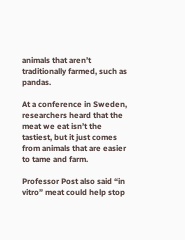animals that aren’t traditionally farmed, such as pandas.

At a conference in Sweden, researchers heard that the meat we eat isn’t the tastiest, but it just comes from animals that are easier to tame and farm.

Professor Post also said “in vitro” meat could help stop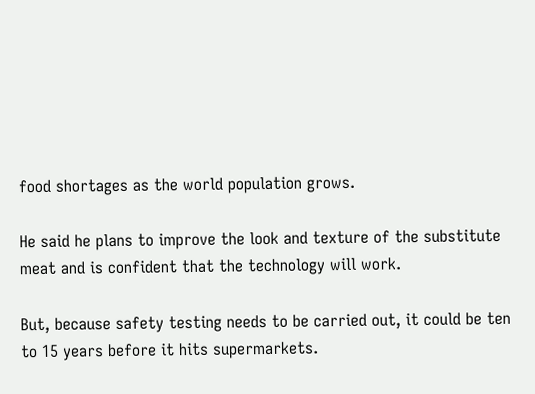food shortages as the world population grows.

He said he plans to improve the look and texture of the substitute meat and is confident that the technology will work.

But, because safety testing needs to be carried out, it could be ten to 15 years before it hits supermarkets.